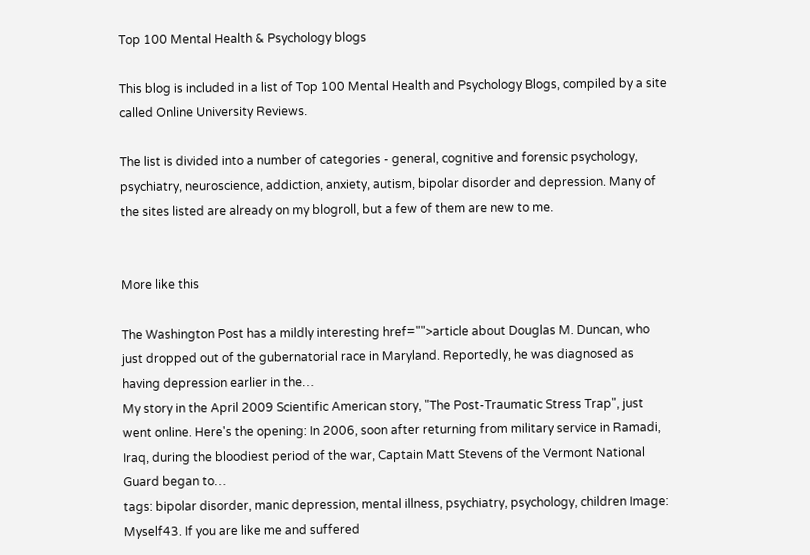Top 100 Mental Health & Psychology blogs

This blog is included in a list of Top 100 Mental Health and Psychology Blogs, compiled by a site called Online University Reviews.

The list is divided into a number of categories - general, cognitive and forensic psychology, psychiatry, neuroscience, addiction, anxiety, autism, bipolar disorder and depression. Many of the sites listed are already on my blogroll, but a few of them are new to me.


More like this

The Washington Post has a mildly interesting href="">article about Douglas M. Duncan, who just dropped out of the gubernatorial race in Maryland. Reportedly, he was diagnosed as having depression earlier in the…
My story in the April 2009 Scientific American story, "The Post-Traumatic Stress Trap", just went online. Here's the opening: In 2006, soon after returning from military service in Ramadi, Iraq, during the bloodiest period of the war, Captain Matt Stevens of the Vermont National Guard began to…
tags: bipolar disorder, manic depression, mental illness, psychiatry, psychology, children Image: Myself43. If you are like me and suffered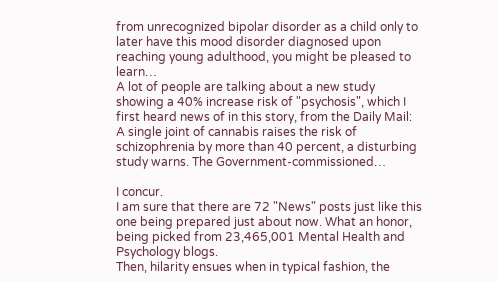from unrecognized bipolar disorder as a child only to later have this mood disorder diagnosed upon reaching young adulthood, you might be pleased to learn…
A lot of people are talking about a new study showing a 40% increase risk of "psychosis", which I first heard news of in this story, from the Daily Mail: A single joint of cannabis raises the risk of schizophrenia by more than 40 percent, a disturbing study warns. The Government-commissioned…

I concur.
I am sure that there are 72 "News" posts just like this one being prepared just about now. What an honor, being picked from 23,465,001 Mental Health and Psychology blogs.
Then, hilarity ensues when in typical fashion, the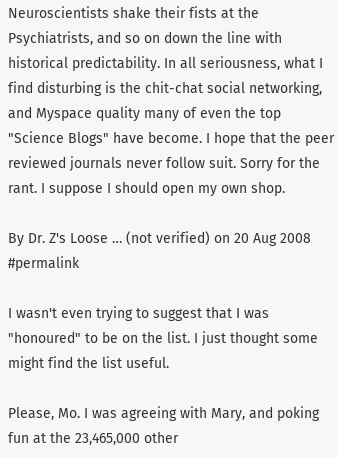Neuroscientists shake their fists at the Psychiatrists, and so on down the line with historical predictability. In all seriousness, what I find disturbing is the chit-chat social networking, and Myspace quality many of even the top "Science Blogs" have become. I hope that the peer reviewed journals never follow suit. Sorry for the rant. I suppose I should open my own shop.

By Dr. Z's Loose … (not verified) on 20 Aug 2008 #permalink

I wasn't even trying to suggest that I was "honoured" to be on the list. I just thought some might find the list useful.

Please, Mo. I was agreeing with Mary, and poking fun at the 23,465,000 other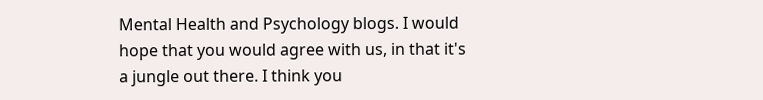Mental Health and Psychology blogs. I would hope that you would agree with us, in that it's a jungle out there. I think you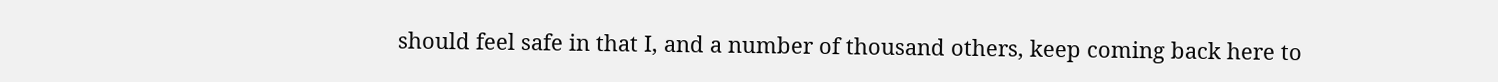should feel safe in that I, and a number of thousand others, keep coming back here to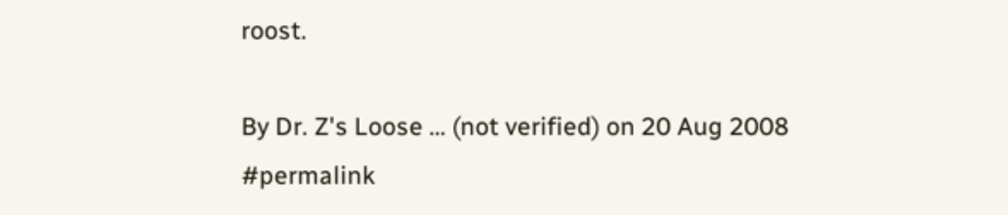roost.

By Dr. Z's Loose … (not verified) on 20 Aug 2008 #permalink